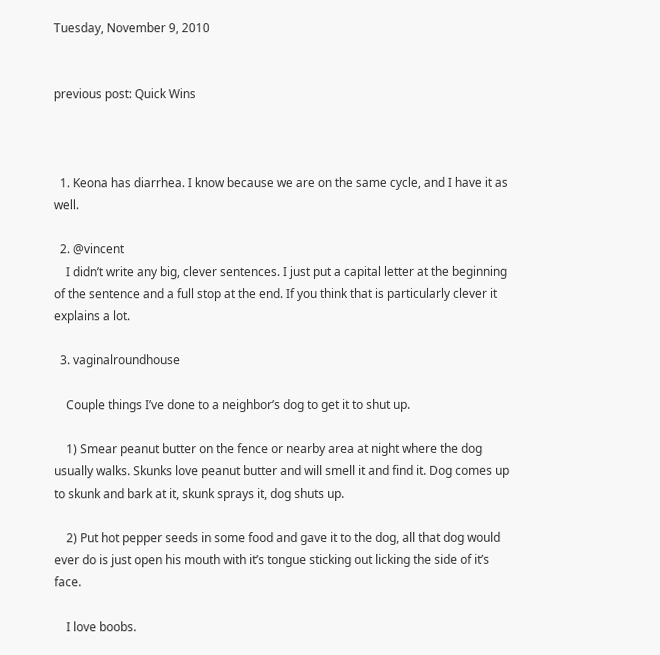Tuesday, November 9, 2010


previous post: Quick Wins



  1. Keona has diarrhea. I know because we are on the same cycle, and I have it as well.

  2. @vincent
    I didn’t write any big, clever sentences. I just put a capital letter at the beginning of the sentence and a full stop at the end. If you think that is particularly clever it explains a lot.

  3. vaginalroundhouse

    Couple things I’ve done to a neighbor’s dog to get it to shut up.

    1) Smear peanut butter on the fence or nearby area at night where the dog usually walks. Skunks love peanut butter and will smell it and find it. Dog comes up to skunk and bark at it, skunk sprays it, dog shuts up.

    2) Put hot pepper seeds in some food and gave it to the dog, all that dog would ever do is just open his mouth with it’s tongue sticking out licking the side of it’s face.

    I love boobs.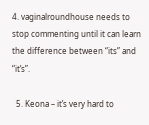4. vaginalroundhouse needs to stop commenting until it can learn the difference between “its” and “it’s”.

  5. Keona – it’s very hard to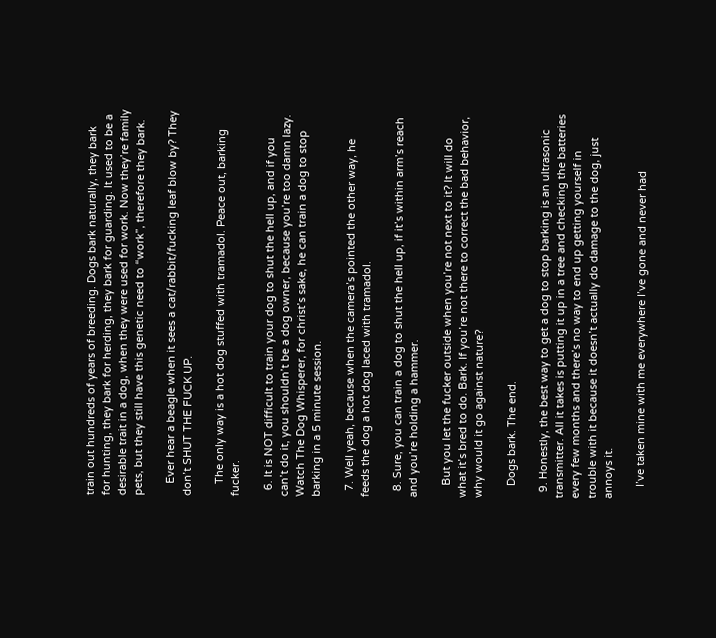train out hundreds of years of breeding. Dogs bark naturally, they bark for hunting, they bark for herding, they bark for guarding. It used to be a desirable trait in a dog, when they were used for work. Now they’re family pets, but they still have this genetic need to “work”, therefore they bark.

    Ever hear a beagle when it sees a cat/rabbit/fucking leaf blow by? They don’t SHUT THE FUCK UP.

    The only way is a hot dog stuffed with tramadol. Peace out, barking fucker.

  6. It is NOT difficult to train your dog to shut the hell up, and if you can’t do it, you shouldn’t be a dog owner, because you’re too damn lazy. Watch The Dog Whisperer, for christ’s sake, he can train a dog to stop barking in a 5 minute session.

  7. Well yeah, because when the camera’s pointed the other way, he feeds the dog a hot dog laced with tramadol.

  8. Sure, you can train a dog to shut the hell up, if it’s within arm’s reach and you’re holding a hammer.

    But you let the fucker outside when you’re not next to it? It will do what it’s bred to do. Bark. If you’re not there to correct the bad behavior, why would it go against nature?

    Dogs bark. The end.

  9. Honestly, the best way to get a dog to stop barking is an ultrasonic transmitter. All it takes is putting it up in a tree and checking the batteries every few months and there’s no way to end up getting yourself in trouble with it because it doesn’t actually do damage to the dog, just annoys it.

    I’ve taken mine with me everywhere I’ve gone and never had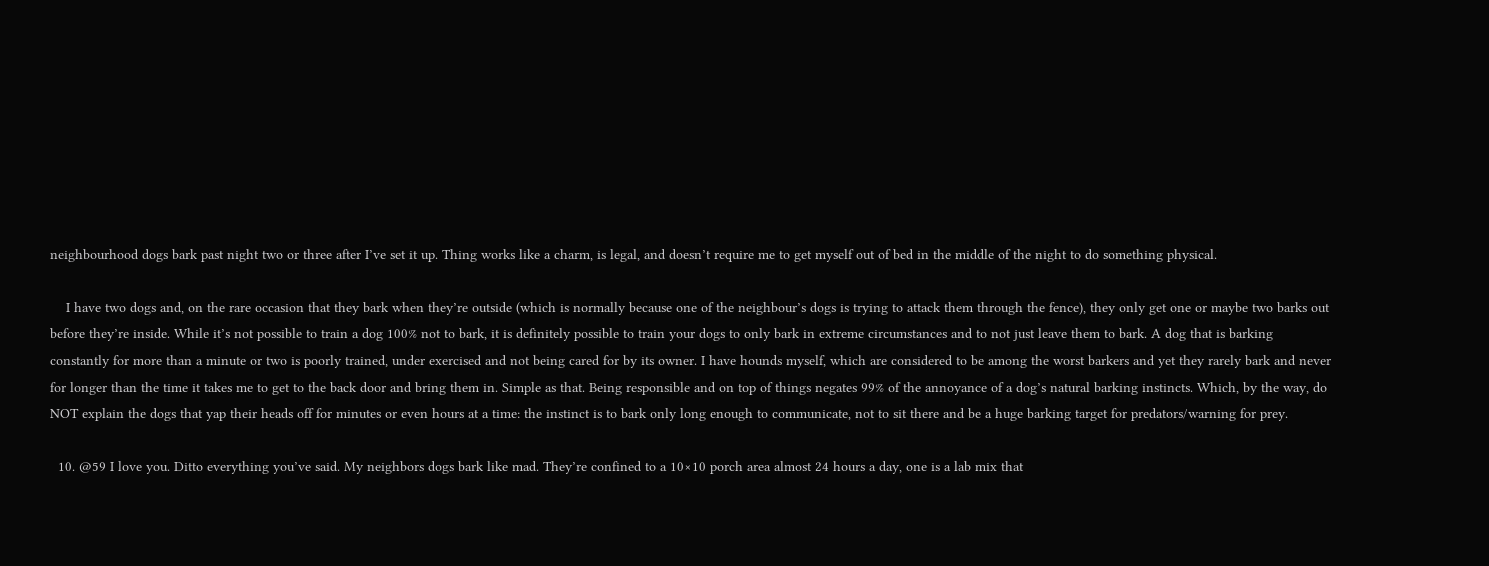neighbourhood dogs bark past night two or three after I’ve set it up. Thing works like a charm, is legal, and doesn’t require me to get myself out of bed in the middle of the night to do something physical.

    I have two dogs and, on the rare occasion that they bark when they’re outside (which is normally because one of the neighbour’s dogs is trying to attack them through the fence), they only get one or maybe two barks out before they’re inside. While it’s not possible to train a dog 100% not to bark, it is definitely possible to train your dogs to only bark in extreme circumstances and to not just leave them to bark. A dog that is barking constantly for more than a minute or two is poorly trained, under exercised and not being cared for by its owner. I have hounds myself, which are considered to be among the worst barkers and yet they rarely bark and never for longer than the time it takes me to get to the back door and bring them in. Simple as that. Being responsible and on top of things negates 99% of the annoyance of a dog’s natural barking instincts. Which, by the way, do NOT explain the dogs that yap their heads off for minutes or even hours at a time: the instinct is to bark only long enough to communicate, not to sit there and be a huge barking target for predators/warning for prey.

  10. @59 I love you. Ditto everything you’ve said. My neighbors dogs bark like mad. They’re confined to a 10×10 porch area almost 24 hours a day, one is a lab mix that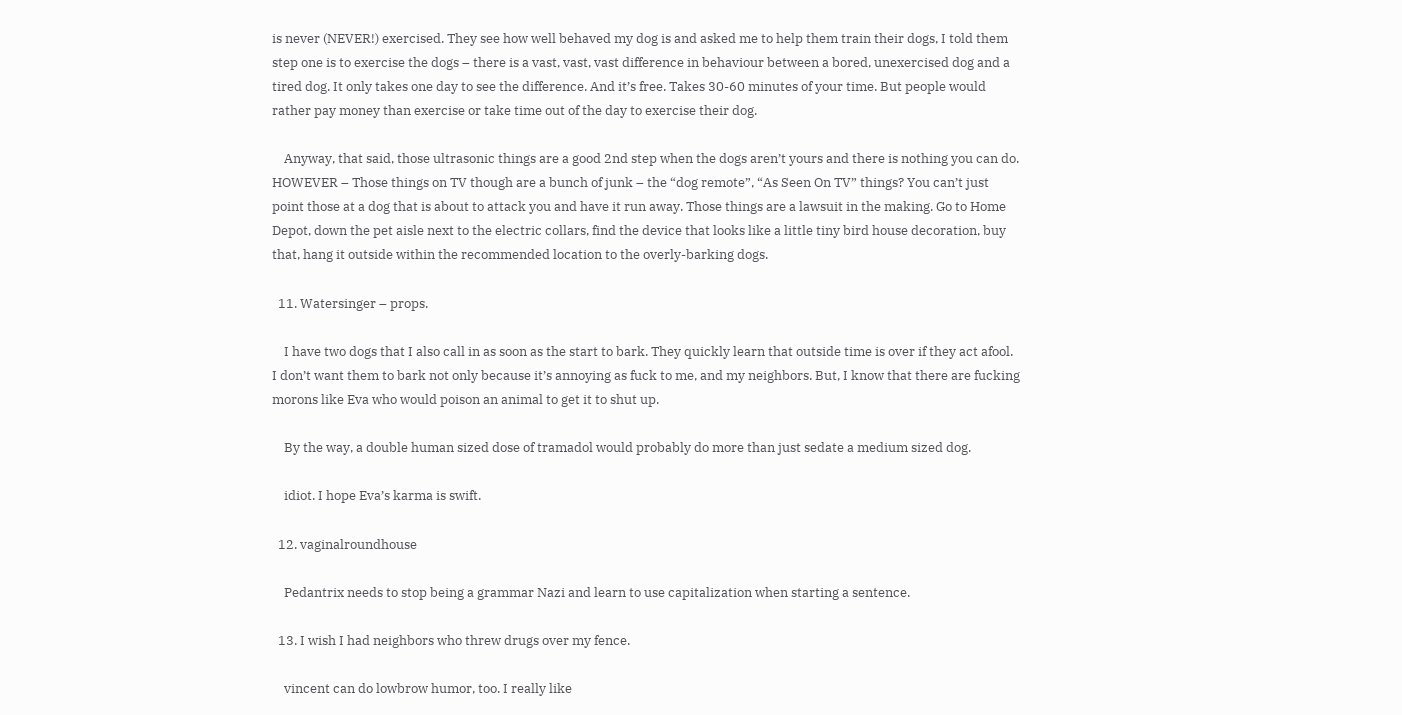is never (NEVER!) exercised. They see how well behaved my dog is and asked me to help them train their dogs, I told them step one is to exercise the dogs – there is a vast, vast, vast difference in behaviour between a bored, unexercised dog and a tired dog. It only takes one day to see the difference. And it’s free. Takes 30-60 minutes of your time. But people would rather pay money than exercise or take time out of the day to exercise their dog.

    Anyway, that said, those ultrasonic things are a good 2nd step when the dogs aren’t yours and there is nothing you can do. HOWEVER – Those things on TV though are a bunch of junk – the “dog remote”, “As Seen On TV” things? You can’t just point those at a dog that is about to attack you and have it run away. Those things are a lawsuit in the making. Go to Home Depot, down the pet aisle next to the electric collars, find the device that looks like a little tiny bird house decoration, buy that, hang it outside within the recommended location to the overly-barking dogs.

  11. Watersinger – props.

    I have two dogs that I also call in as soon as the start to bark. They quickly learn that outside time is over if they act afool. I don’t want them to bark not only because it’s annoying as fuck to me, and my neighbors. But, I know that there are fucking morons like Eva who would poison an animal to get it to shut up.

    By the way, a double human sized dose of tramadol would probably do more than just sedate a medium sized dog.

    idiot. I hope Eva’s karma is swift.

  12. vaginalroundhouse

    Pedantrix needs to stop being a grammar Nazi and learn to use capitalization when starting a sentence.

  13. I wish I had neighbors who threw drugs over my fence.

    vincent can do lowbrow humor, too. I really like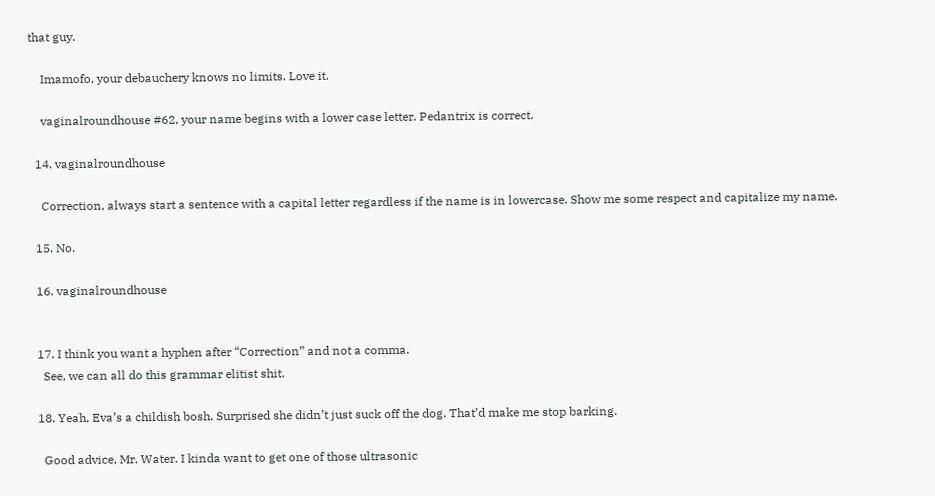that guy.

    Imamofo, your debauchery knows no limits. Love it.

    vaginalroundhouse #62, your name begins with a lower case letter. Pedantrix is correct.

  14. vaginalroundhouse

    Correction, always start a sentence with a capital letter regardless if the name is in lowercase. Show me some respect and capitalize my name.

  15. No.

  16. vaginalroundhouse


  17. I think you want a hyphen after “Correction” and not a comma.
    See, we can all do this grammar elitist shit.

  18. Yeah, Eva’s a childish bosh. Surprised she didn’t just suck off the dog. That’d make me stop barking.

    Good advice, Mr. Water. I kinda want to get one of those ultrasonic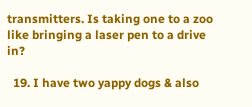transmitters. Is taking one to a zoo like bringing a laser pen to a drive in?

  19. I have two yappy dogs & also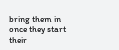bring them in once they start their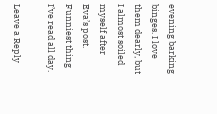evening barking binges. I love them dearly, but I almost soiled myself after Eva’s post. Funniest thing I’ve read all day.

Leave a Reply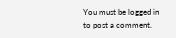You must be logged in to post a comment.